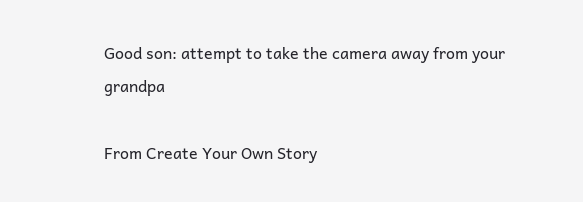Good son: attempt to take the camera away from your grandpa

From Create Your Own Story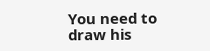You need to draw his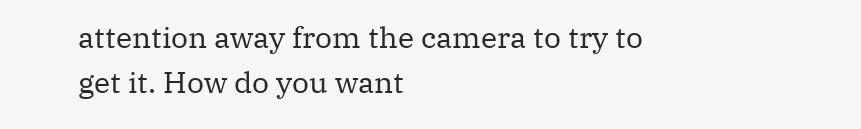attention away from the camera to try to get it. How do you want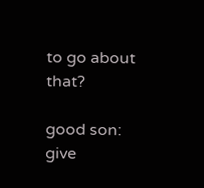to go about that?

good son: give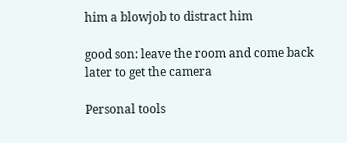him a blowjob to distract him

good son: leave the room and come back later to get the camera

Personal tools